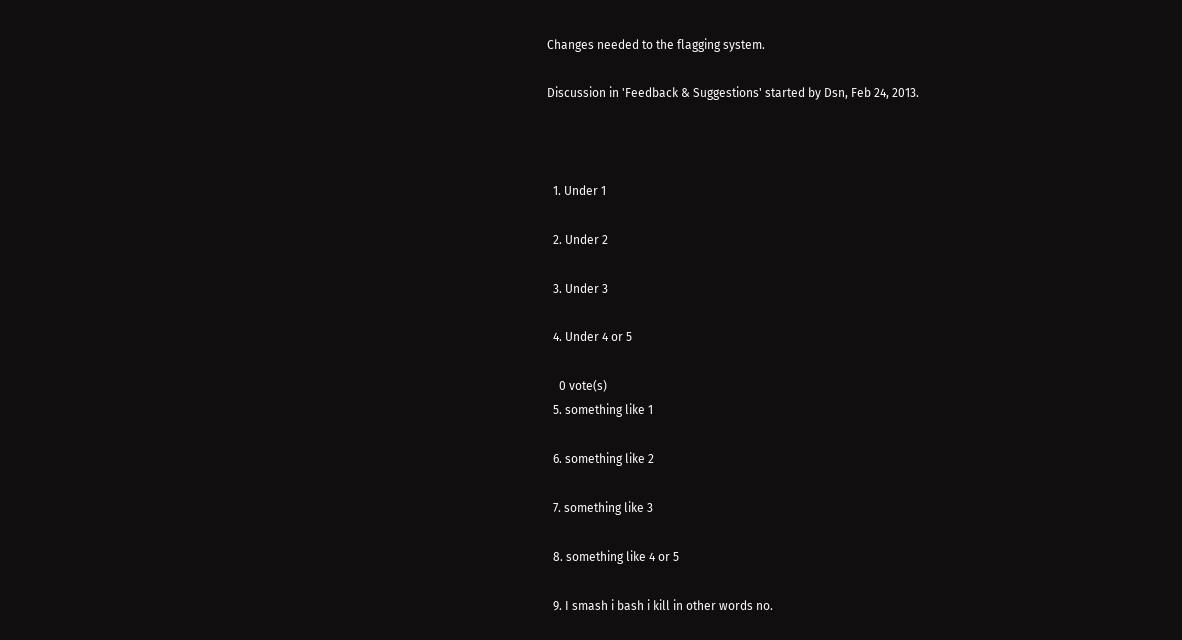Changes needed to the flagging system.

Discussion in 'Feedback & Suggestions' started by Dsn, Feb 24, 2013.



  1. Under 1

  2. Under 2

  3. Under 3

  4. Under 4 or 5

    0 vote(s)
  5. something like 1

  6. something like 2

  7. something like 3

  8. something like 4 or 5

  9. I smash i bash i kill in other words no.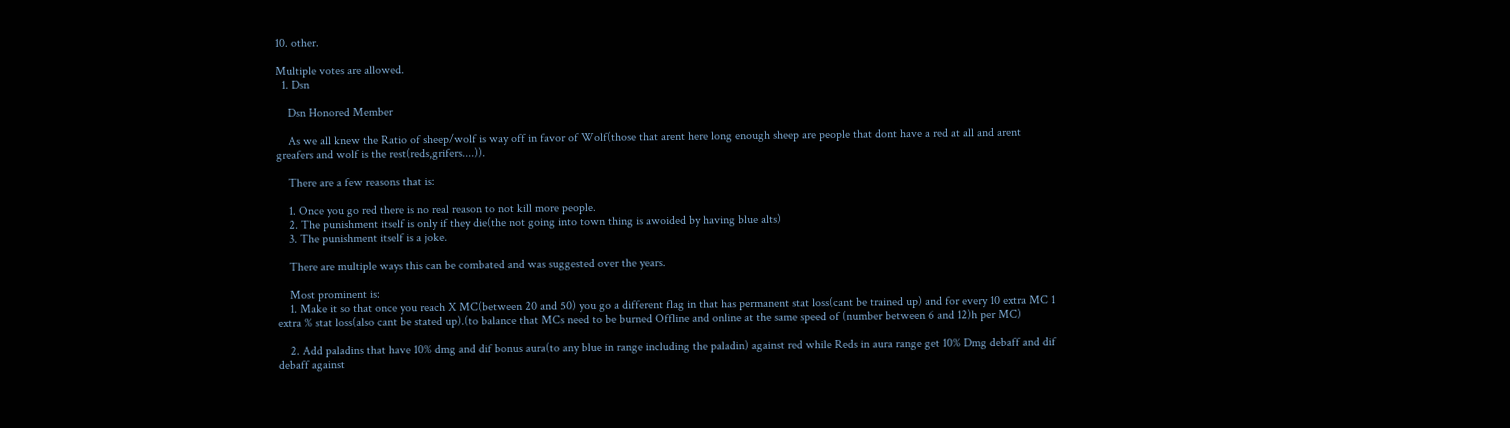10. other.

Multiple votes are allowed.
  1. Dsn

    Dsn Honored Member

    As we all knew the Ratio of sheep/wolf is way off in favor of Wolf(those that arent here long enough sheep are people that dont have a red at all and arent greafers and wolf is the rest(reds,grifers....)).

    There are a few reasons that is:

    1. Once you go red there is no real reason to not kill more people.
    2. The punishment itself is only if they die(the not going into town thing is awoided by having blue alts)
    3. The punishment itself is a joke.

    There are multiple ways this can be combated and was suggested over the years.

    Most prominent is:
    1. Make it so that once you reach X MC(between 20 and 50) you go a different flag in that has permanent stat loss(cant be trained up) and for every 10 extra MC 1 extra % stat loss(also cant be stated up).(to balance that MCs need to be burned Offline and online at the same speed of (number between 6 and 12)h per MC)

    2. Add paladins that have 10% dmg and dif bonus aura(to any blue in range including the paladin) against red while Reds in aura range get 10% Dmg debaff and dif debaff against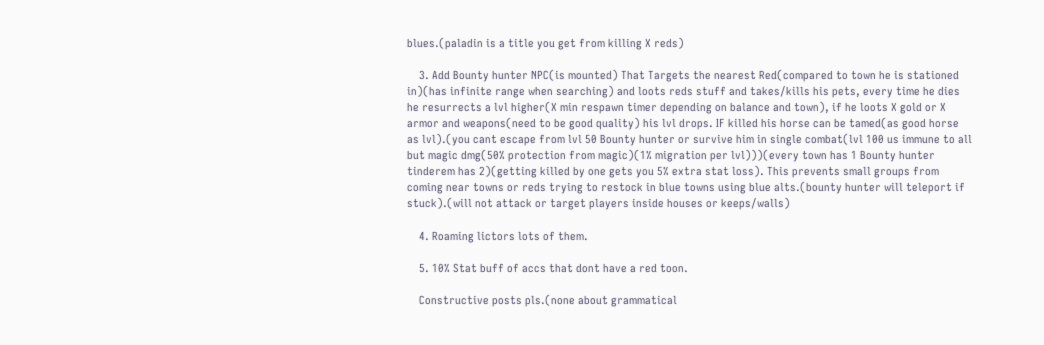blues.(paladin is a title you get from killing X reds)

    3. Add Bounty hunter NPC(is mounted) That Targets the nearest Red(compared to town he is stationed in)(has infinite range when searching) and loots reds stuff and takes/kills his pets, every time he dies he resurrects a lvl higher(X min respawn timer depending on balance and town), if he loots X gold or X armor and weapons(need to be good quality) his lvl drops. IF killed his horse can be tamed(as good horse as lvl).(you cant escape from lvl 50 Bounty hunter or survive him in single combat(lvl 100 us immune to all but magic dmg(50% protection from magic)(1% migration per lvl)))(every town has 1 Bounty hunter tinderem has 2)(getting killed by one gets you 5% extra stat loss). This prevents small groups from coming near towns or reds trying to restock in blue towns using blue alts.(bounty hunter will teleport if stuck).(will not attack or target players inside houses or keeps/walls)

    4. Roaming lictors lots of them.

    5. 10% Stat buff of accs that dont have a red toon.

    Constructive posts pls.(none about grammatical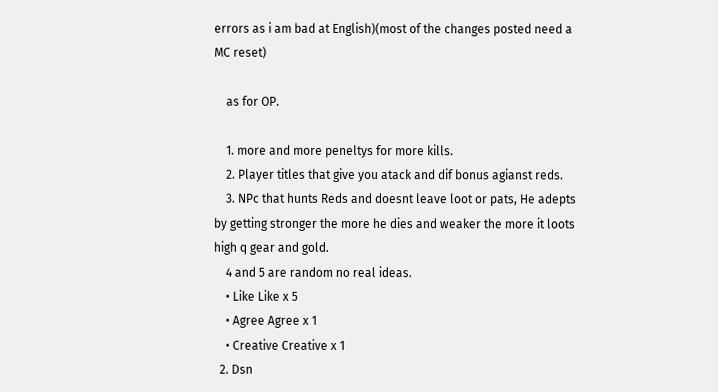errors as i am bad at English)(most of the changes posted need a MC reset)

    as for OP.

    1. more and more peneltys for more kills.
    2. Player titles that give you atack and dif bonus agianst reds.
    3. NPc that hunts Reds and doesnt leave loot or pats, He adepts by getting stronger the more he dies and weaker the more it loots high q gear and gold.
    4 and 5 are random no real ideas.
    • Like Like x 5
    • Agree Agree x 1
    • Creative Creative x 1
  2. Dsn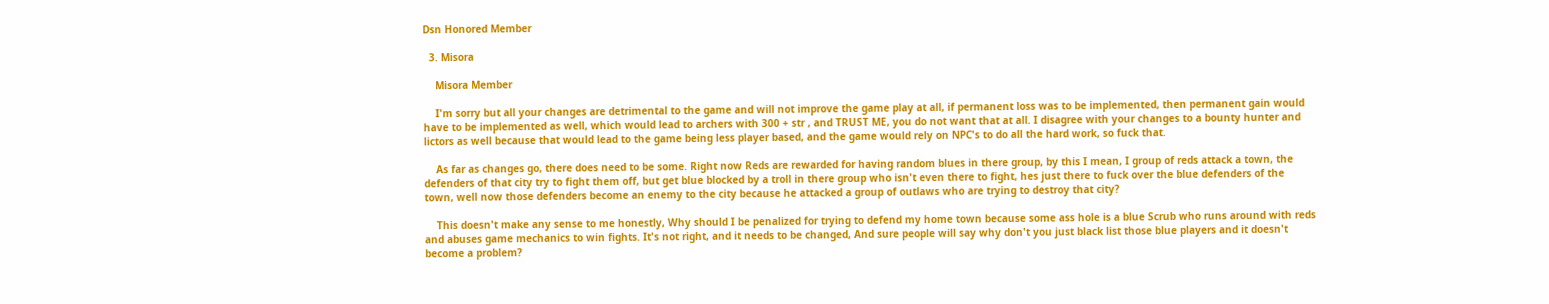Dsn Honored Member

  3. Misora

    Misora Member

    I'm sorry but all your changes are detrimental to the game and will not improve the game play at all, if permanent loss was to be implemented, then permanent gain would have to be implemented as well, which would lead to archers with 300 + str , and TRUST ME, you do not want that at all. I disagree with your changes to a bounty hunter and lictors as well because that would lead to the game being less player based, and the game would rely on NPC's to do all the hard work, so fuck that.

    As far as changes go, there does need to be some. Right now Reds are rewarded for having random blues in there group, by this I mean, I group of reds attack a town, the defenders of that city try to fight them off, but get blue blocked by a troll in there group who isn't even there to fight, hes just there to fuck over the blue defenders of the town, well now those defenders become an enemy to the city because he attacked a group of outlaws who are trying to destroy that city?

    This doesn't make any sense to me honestly, Why should I be penalized for trying to defend my home town because some ass hole is a blue Scrub who runs around with reds and abuses game mechanics to win fights. It's not right, and it needs to be changed, And sure people will say why don't you just black list those blue players and it doesn't become a problem?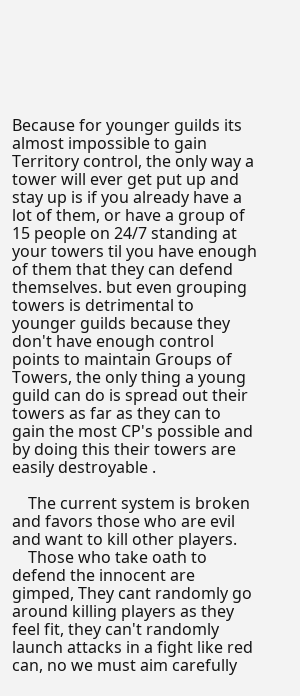Because for younger guilds its almost impossible to gain Territory control, the only way a tower will ever get put up and stay up is if you already have a lot of them, or have a group of 15 people on 24/7 standing at your towers til you have enough of them that they can defend themselves. but even grouping towers is detrimental to younger guilds because they don't have enough control points to maintain Groups of Towers, the only thing a young guild can do is spread out their towers as far as they can to gain the most CP's possible and by doing this their towers are easily destroyable .

    The current system is broken and favors those who are evil and want to kill other players.
    Those who take oath to defend the innocent are gimped, They cant randomly go around killing players as they feel fit, they can't randomly launch attacks in a fight like red can, no we must aim carefully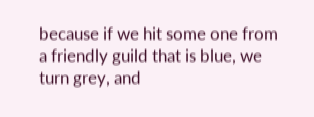because if we hit some one from a friendly guild that is blue, we turn grey, and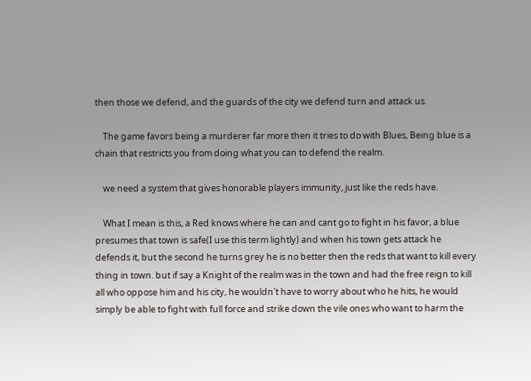then those we defend, and the guards of the city we defend turn and attack us.

    The game favors being a murderer far more then it tries to do with Blues, Being blue is a chain that restricts you from doing what you can to defend the realm.

    we need a system that gives honorable players immunity, just like the reds have.

    What I mean is this, a Red knows where he can and cant go to fight in his favor, a blue presumes that town is safe(I use this term lightly) and when his town gets attack he defends it, but the second he turns grey he is no better then the reds that want to kill every thing in town. but if say a Knight of the realm was in the town and had the free reign to kill all who oppose him and his city, he wouldn't have to worry about who he hits, he would simply be able to fight with full force and strike down the vile ones who want to harm the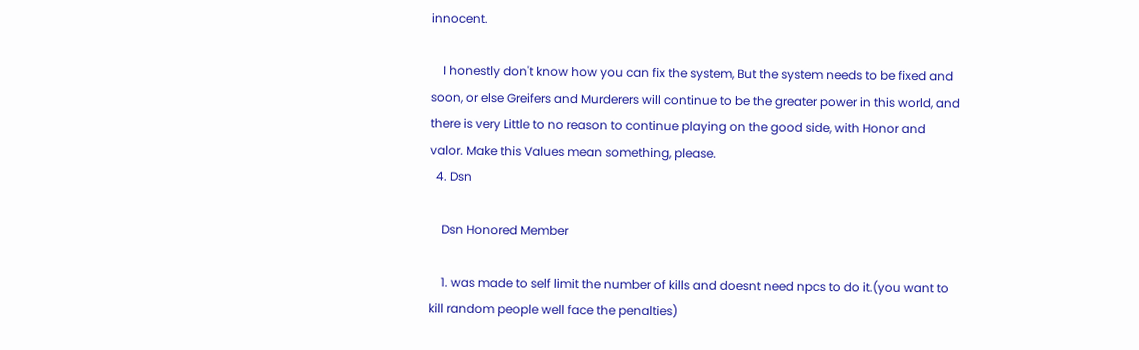innocent.

    I honestly don't know how you can fix the system, But the system needs to be fixed and soon, or else Greifers and Murderers will continue to be the greater power in this world, and there is very Little to no reason to continue playing on the good side, with Honor and valor. Make this Values mean something, please.
  4. Dsn

    Dsn Honored Member

    1. was made to self limit the number of kills and doesnt need npcs to do it.(you want to kill random people well face the penalties)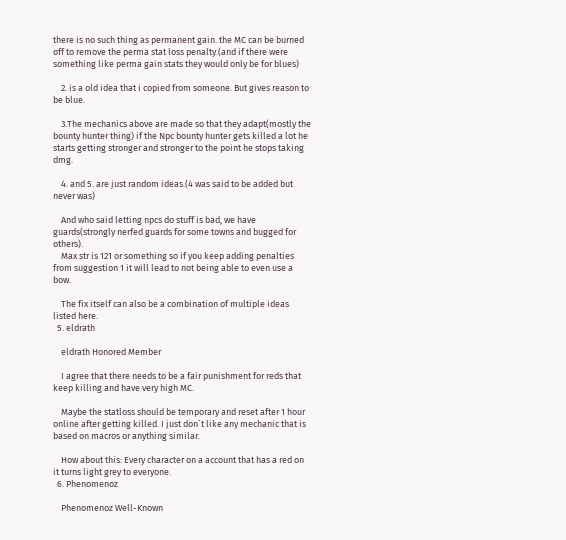there is no such thing as permanent gain. the MC can be burned off to remove the perma stat loss penalty.(and if there were something like perma gain stats they would only be for blues)

    2. is a old idea that i copied from someone. But gives reason to be blue.

    3.The mechanics above are made so that they adapt(mostly the bounty hunter thing) if the Npc bounty hunter gets killed a lot he starts getting stronger and stronger to the point he stops taking dmg.

    4. and 5. are just random ideas.(4 was said to be added but never was)

    And who said letting npcs do stuff is bad, we have guards(strongly nerfed guards for some towns and bugged for others).
    Max str is 121 or something so if you keep adding penalties from suggestion 1 it will lead to not being able to even use a bow.

    The fix itself can also be a combination of multiple ideas listed here.
  5. eldrath

    eldrath Honored Member

    I agree that there needs to be a fair punishment for reds that keep killing and have very high MC.

    Maybe the statloss should be temporary and reset after 1 hour online after getting killed. I just don`t like any mechanic that is based on macros or anything similar.

    How about this: Every character on a account that has a red on it turns light grey to everyone.
  6. Phenomenoz

    Phenomenoz Well-Known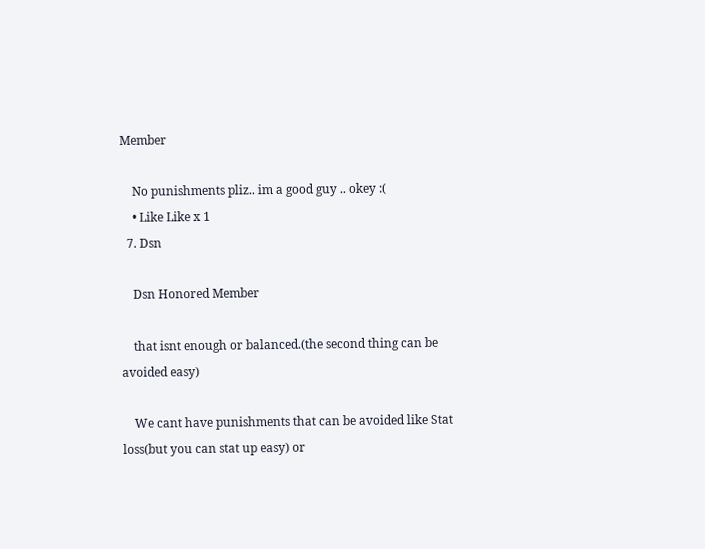Member

    No punishments pliz.. im a good guy .. okey :(
    • Like Like x 1
  7. Dsn

    Dsn Honored Member

    that isnt enough or balanced.(the second thing can be avoided easy)

    We cant have punishments that can be avoided like Stat loss(but you can stat up easy) or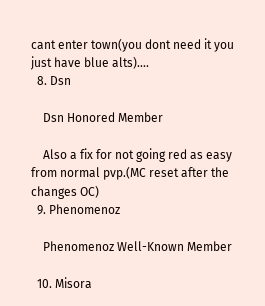cant enter town(you dont need it you just have blue alts)....
  8. Dsn

    Dsn Honored Member

    Also a fix for not going red as easy from normal pvp.(MC reset after the changes OC)
  9. Phenomenoz

    Phenomenoz Well-Known Member

  10. Misora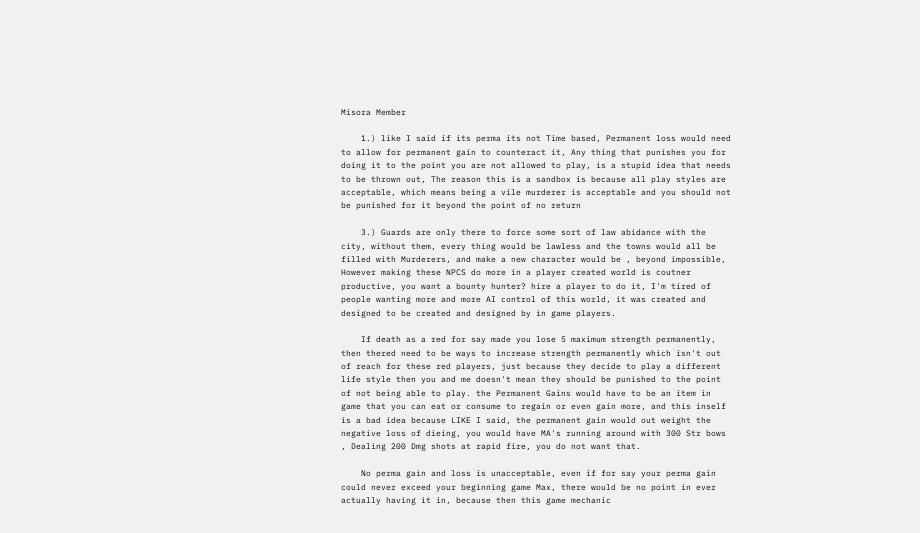Misora Member

    1.) like I said if its perma its not Time based, Permanent loss would need to allow for permanent gain to counteract it, Any thing that punishes you for doing it to the point you are not allowed to play, is a stupid idea that needs to be thrown out, The reason this is a sandbox is because all play styles are acceptable, which means being a vile murderer is acceptable and you should not be punished for it beyond the point of no return

    3.) Guards are only there to force some sort of law abidance with the city, without them, every thing would be lawless and the towns would all be filled with Murderers, and make a new character would be , beyond impossible, However making these NPCS do more in a player created world is coutner productive, you want a bounty hunter? hire a player to do it, I'm tired of people wanting more and more AI control of this world, it was created and designed to be created and designed by in game players.

    If death as a red for say made you lose 5 maximum strength permanently, then thered need to be ways to increase strength permanently which isn't out of reach for these red players, just because they decide to play a different life style then you and me doesn't mean they should be punished to the point of not being able to play. the Permanent Gains would have to be an item in game that you can eat or consume to regain or even gain more, and this inself is a bad idea because LIKE I said, the permanent gain would out weight the negative loss of dieing, you would have MA's running around with 300 Str bows , Dealing 200 Dmg shots at rapid fire, you do not want that.

    No perma gain and loss is unacceptable, even if for say your perma gain could never exceed your beginning game Max, there would be no point in ever actually having it in, because then this game mechanic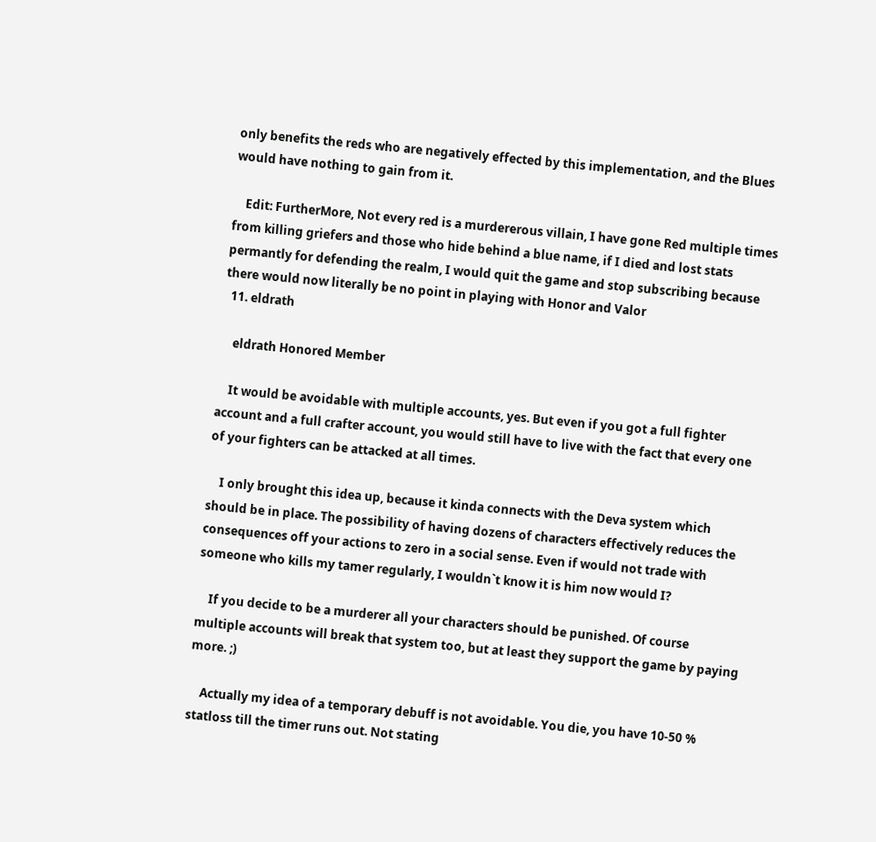only benefits the reds who are negatively effected by this implementation, and the Blues would have nothing to gain from it.

    Edit: FurtherMore, Not every red is a murdererous villain, I have gone Red multiple times from killing griefers and those who hide behind a blue name, if I died and lost stats permantly for defending the realm, I would quit the game and stop subscribing because there would now literally be no point in playing with Honor and Valor
  11. eldrath

    eldrath Honored Member

    It would be avoidable with multiple accounts, yes. But even if you got a full fighter account and a full crafter account, you would still have to live with the fact that every one of your fighters can be attacked at all times.

    I only brought this idea up, because it kinda connects with the Deva system which should be in place. The possibility of having dozens of characters effectively reduces the consequences off your actions to zero in a social sense. Even if would not trade with someone who kills my tamer regularly, I wouldn`t know it is him now would I?

    If you decide to be a murderer all your characters should be punished. Of course multiple accounts will break that system too, but at least they support the game by paying more. ;)

    Actually my idea of a temporary debuff is not avoidable. You die, you have 10-50 % statloss till the timer runs out. Not stating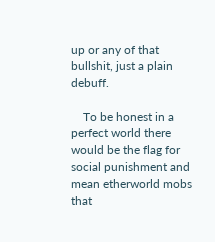up or any of that bullshit, just a plain debuff.

    To be honest in a perfect world there would be the flag for social punishment and mean etherworld mobs that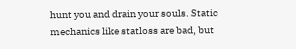hunt you and drain your souls. Static mechanics like statloss are bad, but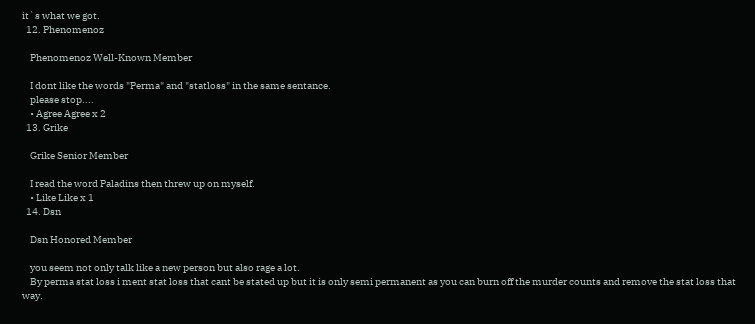it`s what we got.
  12. Phenomenoz

    Phenomenoz Well-Known Member

    I dont like the words "Perma" and "statloss" in the same sentance.
    please stop....
    • Agree Agree x 2
  13. Grike

    Grike Senior Member

    I read the word Paladins then threw up on myself.
    • Like Like x 1
  14. Dsn

    Dsn Honored Member

    you seem not only talk like a new person but also rage a lot.
    By perma stat loss i ment stat loss that cant be stated up but it is only semi permanent as you can burn off the murder counts and remove the stat loss that way.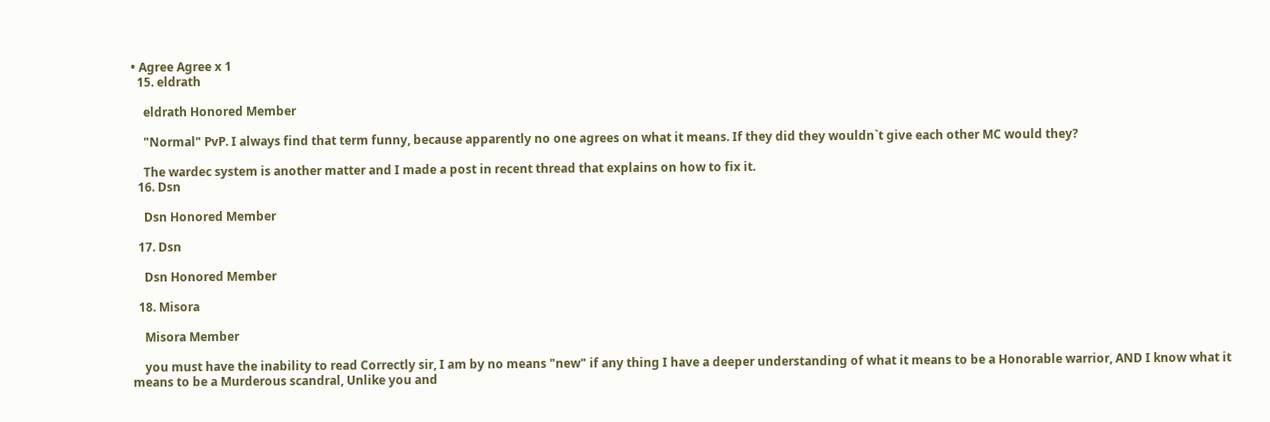• Agree Agree x 1
  15. eldrath

    eldrath Honored Member

    "Normal" PvP. I always find that term funny, because apparently no one agrees on what it means. If they did they wouldn`t give each other MC would they?

    The wardec system is another matter and I made a post in recent thread that explains on how to fix it.
  16. Dsn

    Dsn Honored Member

  17. Dsn

    Dsn Honored Member

  18. Misora

    Misora Member

    you must have the inability to read Correctly sir, I am by no means "new" if any thing I have a deeper understanding of what it means to be a Honorable warrior, AND I know what it means to be a Murderous scandral, Unlike you and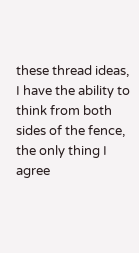these thread ideas, I have the ability to think from both sides of the fence, the only thing I agree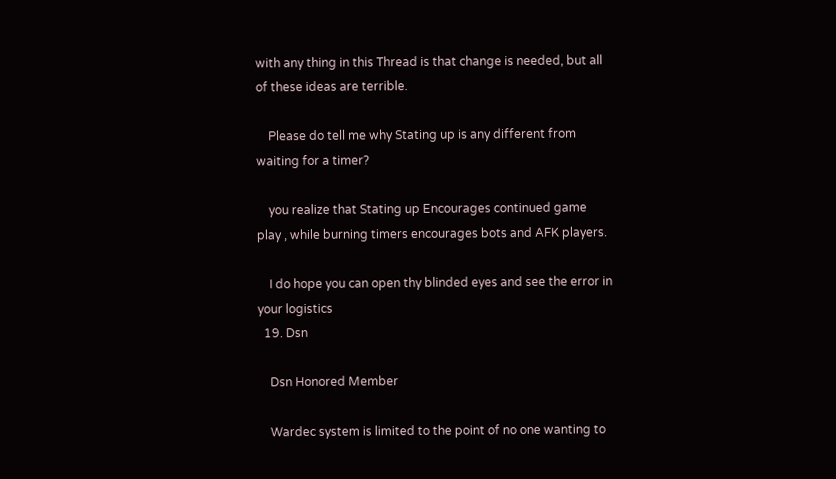with any thing in this Thread is that change is needed, but all of these ideas are terrible.

    Please do tell me why Stating up is any different from waiting for a timer?

    you realize that Stating up Encourages continued game play , while burning timers encourages bots and AFK players.

    I do hope you can open thy blinded eyes and see the error in your logistics
  19. Dsn

    Dsn Honored Member

    Wardec system is limited to the point of no one wanting to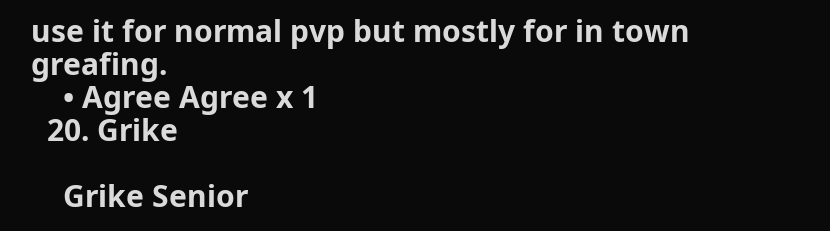use it for normal pvp but mostly for in town greafing.
    • Agree Agree x 1
  20. Grike

    Grike Senior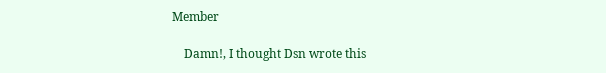Member

    Damn!, I thought Dsn wrote this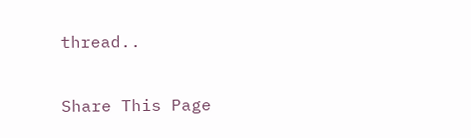thread..

Share This Page